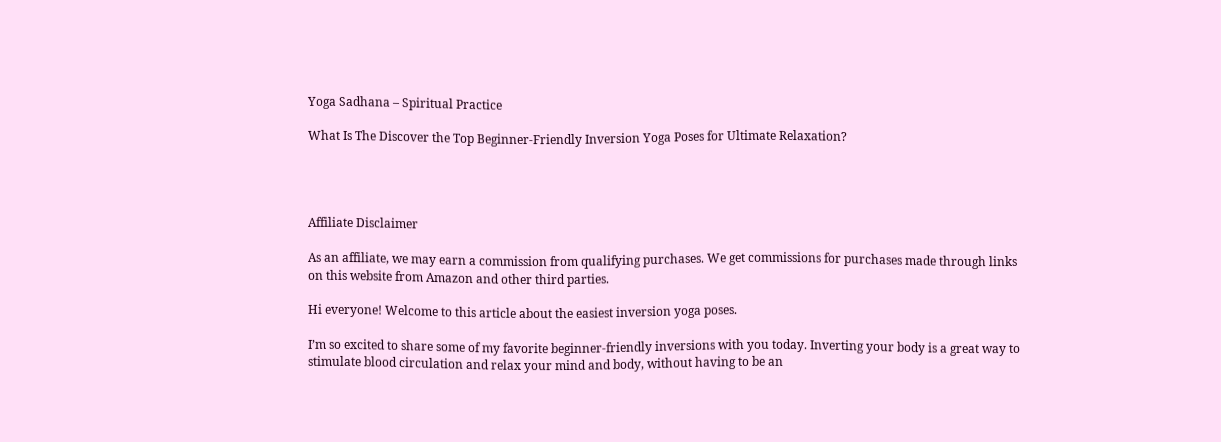Yoga Sadhana – Spiritual Practice

What Is The Discover the Top Beginner-Friendly Inversion Yoga Poses for Ultimate Relaxation?




Affiliate Disclaimer

As an affiliate, we may earn a commission from qualifying purchases. We get commissions for purchases made through links on this website from Amazon and other third parties.

Hi everyone! Welcome to this article about the easiest inversion yoga poses.

I’m so excited to share some of my favorite beginner-friendly inversions with you today. Inverting your body is a great way to stimulate blood circulation and relax your mind and body, without having to be an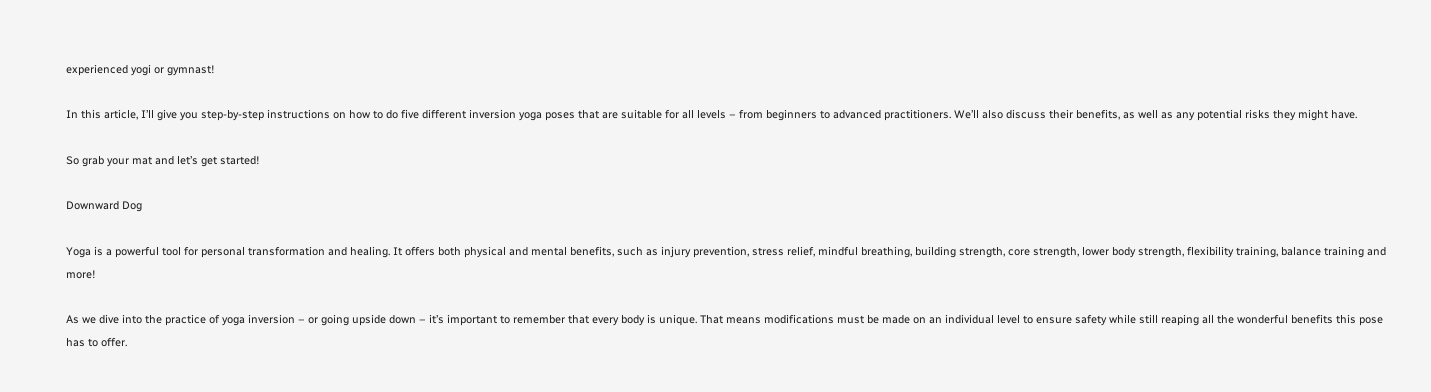experienced yogi or gymnast!

In this article, I’ll give you step-by-step instructions on how to do five different inversion yoga poses that are suitable for all levels – from beginners to advanced practitioners. We’ll also discuss their benefits, as well as any potential risks they might have.

So grab your mat and let’s get started!

Downward Dog

Yoga is a powerful tool for personal transformation and healing. It offers both physical and mental benefits, such as injury prevention, stress relief, mindful breathing, building strength, core strength, lower body strength, flexibility training, balance training and more!

As we dive into the practice of yoga inversion – or going upside down – it’s important to remember that every body is unique. That means modifications must be made on an individual level to ensure safety while still reaping all the wonderful benefits this pose has to offer.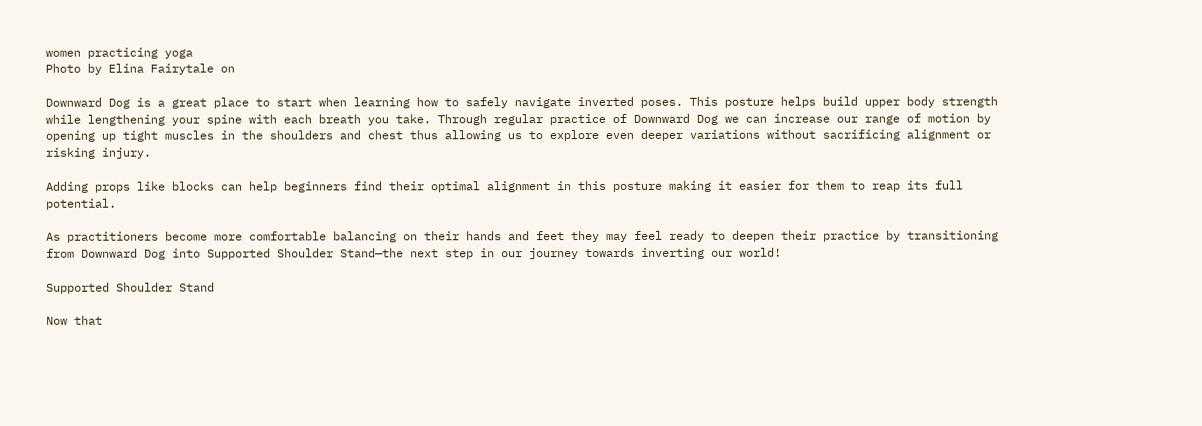women practicing yoga
Photo by Elina Fairytale on

Downward Dog is a great place to start when learning how to safely navigate inverted poses. This posture helps build upper body strength while lengthening your spine with each breath you take. Through regular practice of Downward Dog we can increase our range of motion by opening up tight muscles in the shoulders and chest thus allowing us to explore even deeper variations without sacrificing alignment or risking injury.

Adding props like blocks can help beginners find their optimal alignment in this posture making it easier for them to reap its full potential.

As practitioners become more comfortable balancing on their hands and feet they may feel ready to deepen their practice by transitioning from Downward Dog into Supported Shoulder Stand—the next step in our journey towards inverting our world!

Supported Shoulder Stand

Now that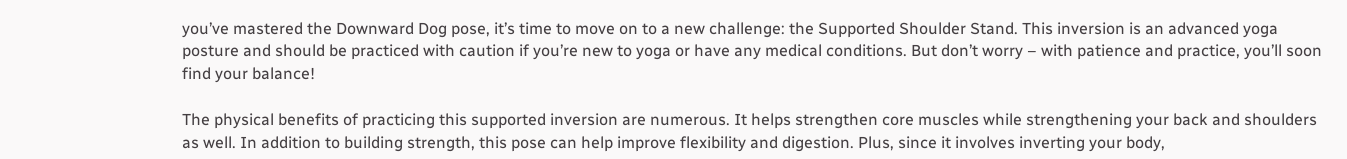you’ve mastered the Downward Dog pose, it’s time to move on to a new challenge: the Supported Shoulder Stand. This inversion is an advanced yoga posture and should be practiced with caution if you’re new to yoga or have any medical conditions. But don’t worry – with patience and practice, you’ll soon find your balance!

The physical benefits of practicing this supported inversion are numerous. It helps strengthen core muscles while strengthening your back and shoulders as well. In addition to building strength, this pose can help improve flexibility and digestion. Plus, since it involves inverting your body,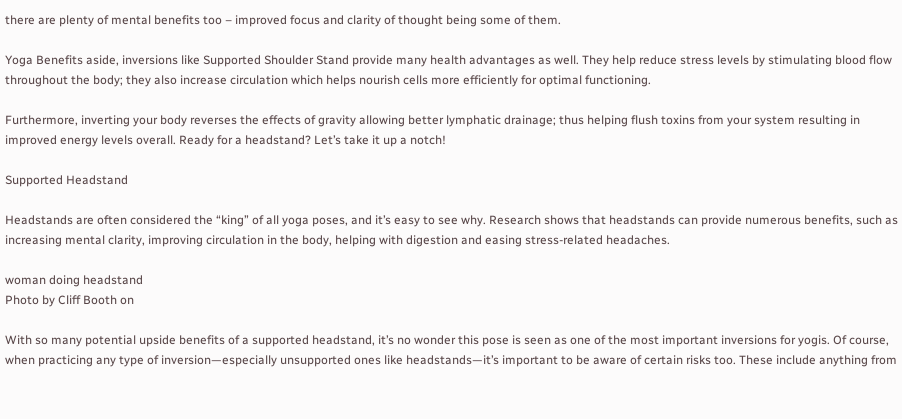there are plenty of mental benefits too – improved focus and clarity of thought being some of them.

Yoga Benefits aside, inversions like Supported Shoulder Stand provide many health advantages as well. They help reduce stress levels by stimulating blood flow throughout the body; they also increase circulation which helps nourish cells more efficiently for optimal functioning.

Furthermore, inverting your body reverses the effects of gravity allowing better lymphatic drainage; thus helping flush toxins from your system resulting in improved energy levels overall. Ready for a headstand? Let’s take it up a notch!

Supported Headstand

Headstands are often considered the “king” of all yoga poses, and it’s easy to see why. Research shows that headstands can provide numerous benefits, such as increasing mental clarity, improving circulation in the body, helping with digestion and easing stress-related headaches.

woman doing headstand
Photo by Cliff Booth on

With so many potential upside benefits of a supported headstand, it’s no wonder this pose is seen as one of the most important inversions for yogis. Of course, when practicing any type of inversion—especially unsupported ones like headstands—it’s important to be aware of certain risks too. These include anything from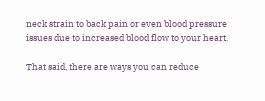neck strain to back pain or even blood pressure issues due to increased blood flow to your heart.

That said, there are ways you can reduce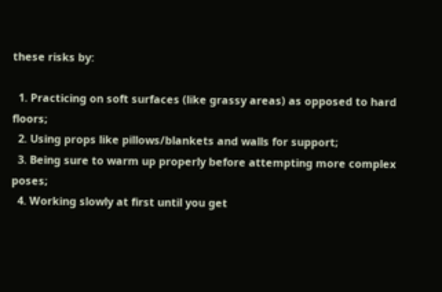these risks by:

  1. Practicing on soft surfaces (like grassy areas) as opposed to hard floors;
  2. Using props like pillows/blankets and walls for support;
  3. Being sure to warm up properly before attempting more complex poses;
  4. Working slowly at first until you get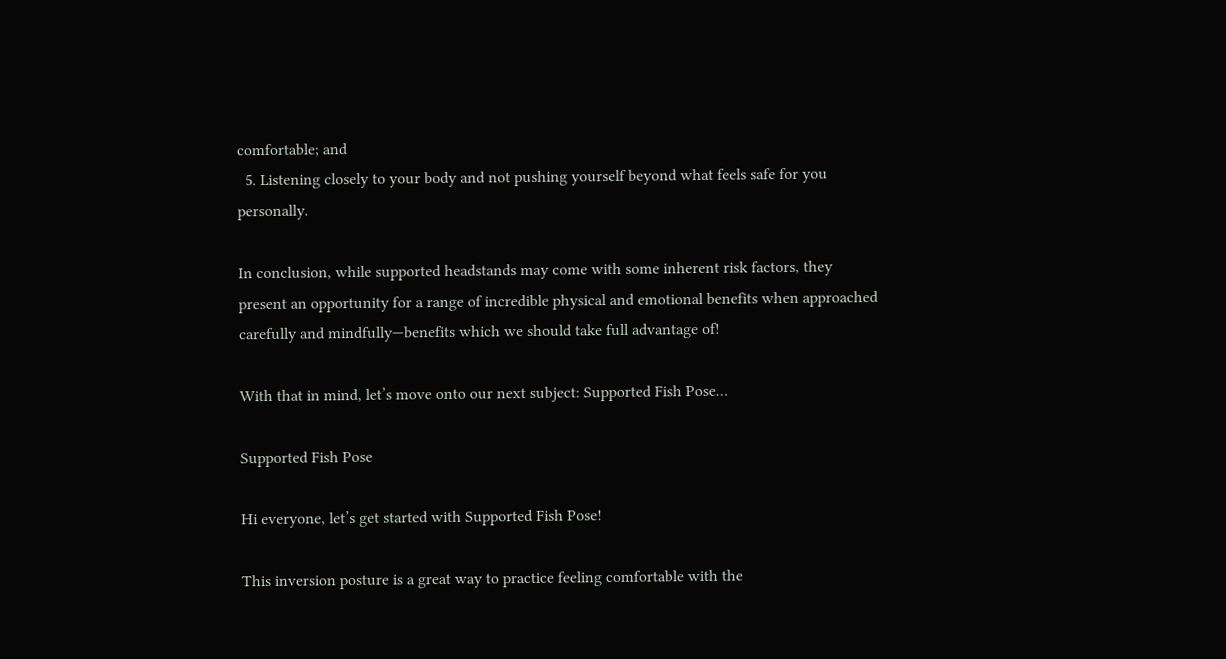comfortable; and
  5. Listening closely to your body and not pushing yourself beyond what feels safe for you personally.

In conclusion, while supported headstands may come with some inherent risk factors, they present an opportunity for a range of incredible physical and emotional benefits when approached carefully and mindfully—benefits which we should take full advantage of!

With that in mind, let’s move onto our next subject: Supported Fish Pose…

Supported Fish Pose

Hi everyone, let’s get started with Supported Fish Pose!

This inversion posture is a great way to practice feeling comfortable with the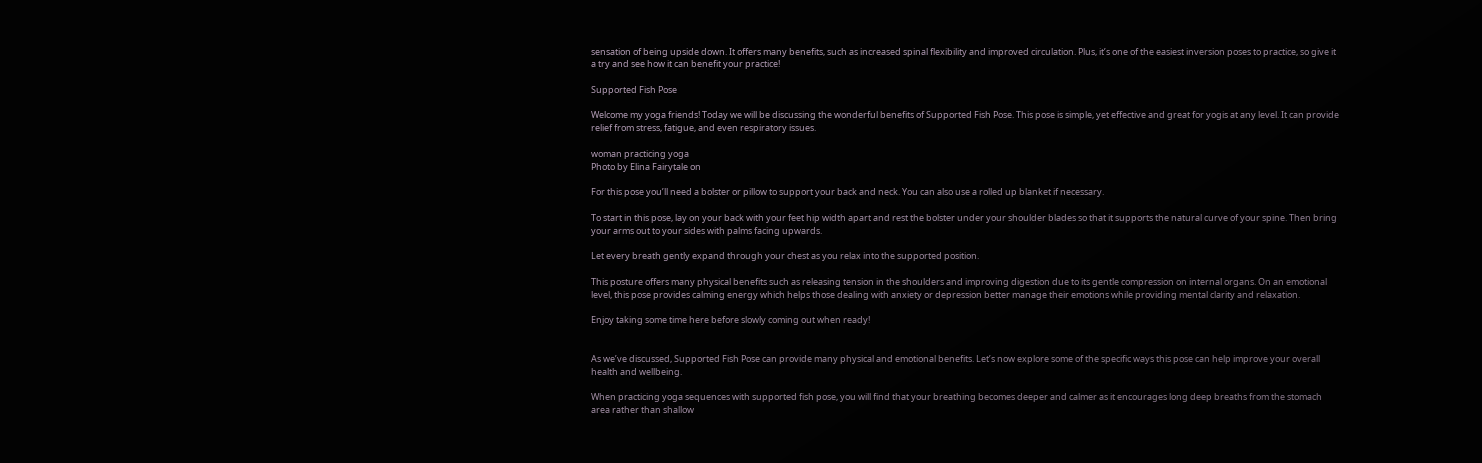sensation of being upside down. It offers many benefits, such as increased spinal flexibility and improved circulation. Plus, it’s one of the easiest inversion poses to practice, so give it a try and see how it can benefit your practice!

Supported Fish Pose

Welcome my yoga friends! Today we will be discussing the wonderful benefits of Supported Fish Pose. This pose is simple, yet effective and great for yogis at any level. It can provide relief from stress, fatigue, and even respiratory issues.

woman practicing yoga
Photo by Elina Fairytale on

For this pose you’ll need a bolster or pillow to support your back and neck. You can also use a rolled up blanket if necessary.

To start in this pose, lay on your back with your feet hip width apart and rest the bolster under your shoulder blades so that it supports the natural curve of your spine. Then bring your arms out to your sides with palms facing upwards.

Let every breath gently expand through your chest as you relax into the supported position.

This posture offers many physical benefits such as releasing tension in the shoulders and improving digestion due to its gentle compression on internal organs. On an emotional level, this pose provides calming energy which helps those dealing with anxiety or depression better manage their emotions while providing mental clarity and relaxation.

Enjoy taking some time here before slowly coming out when ready!


As we’ve discussed, Supported Fish Pose can provide many physical and emotional benefits. Let’s now explore some of the specific ways this pose can help improve your overall health and wellbeing.

When practicing yoga sequences with supported fish pose, you will find that your breathing becomes deeper and calmer as it encourages long deep breaths from the stomach area rather than shallow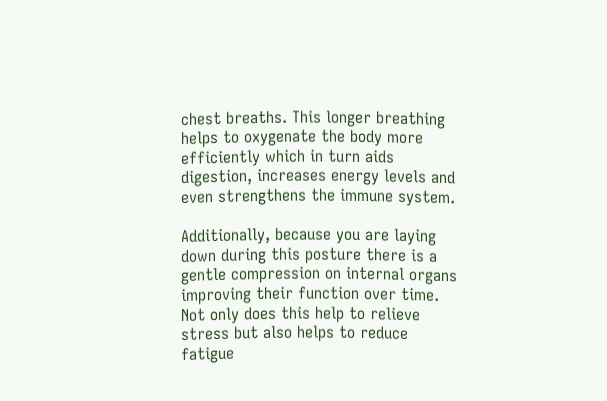chest breaths. This longer breathing helps to oxygenate the body more efficiently which in turn aids digestion, increases energy levels and even strengthens the immune system.

Additionally, because you are laying down during this posture there is a gentle compression on internal organs improving their function over time. Not only does this help to relieve stress but also helps to reduce fatigue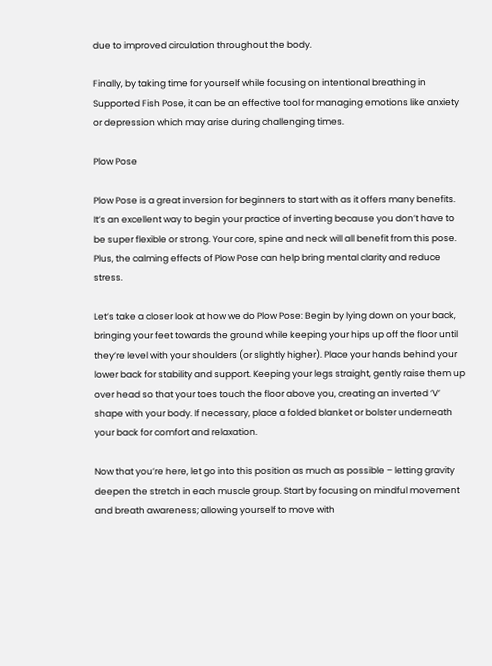due to improved circulation throughout the body.

Finally, by taking time for yourself while focusing on intentional breathing in Supported Fish Pose, it can be an effective tool for managing emotions like anxiety or depression which may arise during challenging times.

Plow Pose

Plow Pose is a great inversion for beginners to start with as it offers many benefits. It’s an excellent way to begin your practice of inverting because you don’t have to be super flexible or strong. Your core, spine and neck will all benefit from this pose. Plus, the calming effects of Plow Pose can help bring mental clarity and reduce stress.

Let’s take a closer look at how we do Plow Pose: Begin by lying down on your back, bringing your feet towards the ground while keeping your hips up off the floor until they’re level with your shoulders (or slightly higher). Place your hands behind your lower back for stability and support. Keeping your legs straight, gently raise them up over head so that your toes touch the floor above you, creating an inverted ‘V’ shape with your body. If necessary, place a folded blanket or bolster underneath your back for comfort and relaxation.

Now that you’re here, let go into this position as much as possible – letting gravity deepen the stretch in each muscle group. Start by focusing on mindful movement and breath awareness; allowing yourself to move with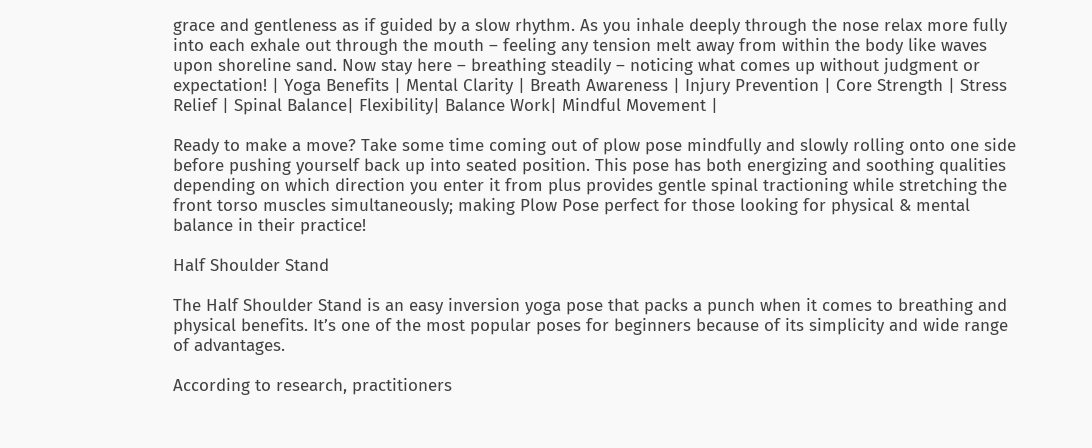grace and gentleness as if guided by a slow rhythm. As you inhale deeply through the nose relax more fully into each exhale out through the mouth – feeling any tension melt away from within the body like waves upon shoreline sand. Now stay here – breathing steadily – noticing what comes up without judgment or expectation! | Yoga Benefits | Mental Clarity | Breath Awareness | Injury Prevention | Core Strength | Stress Relief | Spinal Balance| Flexibility| Balance Work| Mindful Movement |

Ready to make a move? Take some time coming out of plow pose mindfully and slowly rolling onto one side before pushing yourself back up into seated position. This pose has both energizing and soothing qualities depending on which direction you enter it from plus provides gentle spinal tractioning while stretching the front torso muscles simultaneously; making Plow Pose perfect for those looking for physical & mental balance in their practice!

Half Shoulder Stand

The Half Shoulder Stand is an easy inversion yoga pose that packs a punch when it comes to breathing and physical benefits. It’s one of the most popular poses for beginners because of its simplicity and wide range of advantages.

According to research, practitioners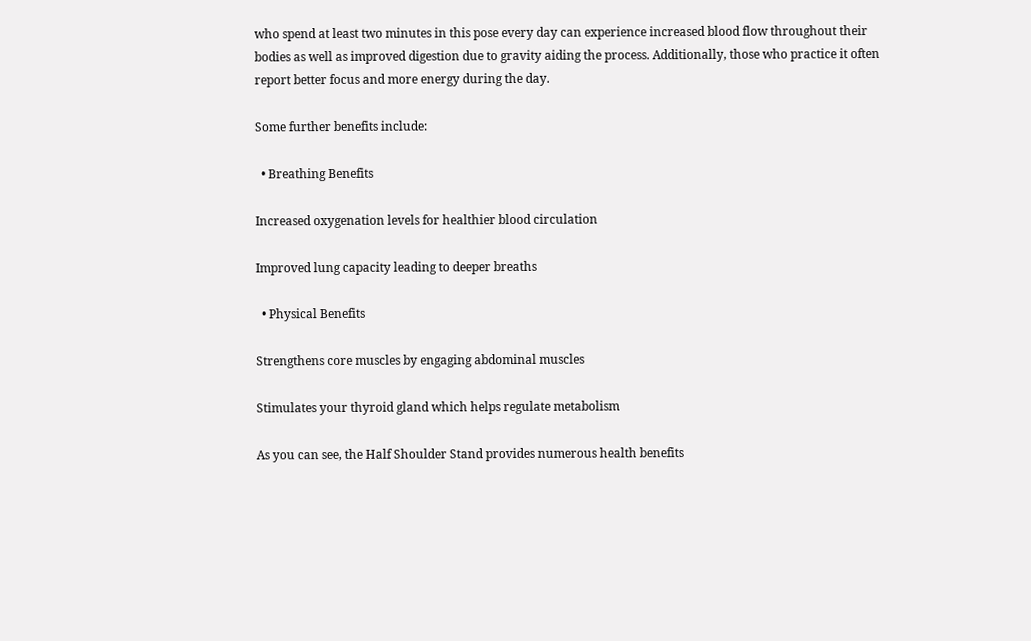who spend at least two minutes in this pose every day can experience increased blood flow throughout their bodies as well as improved digestion due to gravity aiding the process. Additionally, those who practice it often report better focus and more energy during the day.

Some further benefits include:

  • Breathing Benefits

Increased oxygenation levels for healthier blood circulation

Improved lung capacity leading to deeper breaths

  • Physical Benefits

Strengthens core muscles by engaging abdominal muscles

Stimulates your thyroid gland which helps regulate metabolism

As you can see, the Half Shoulder Stand provides numerous health benefits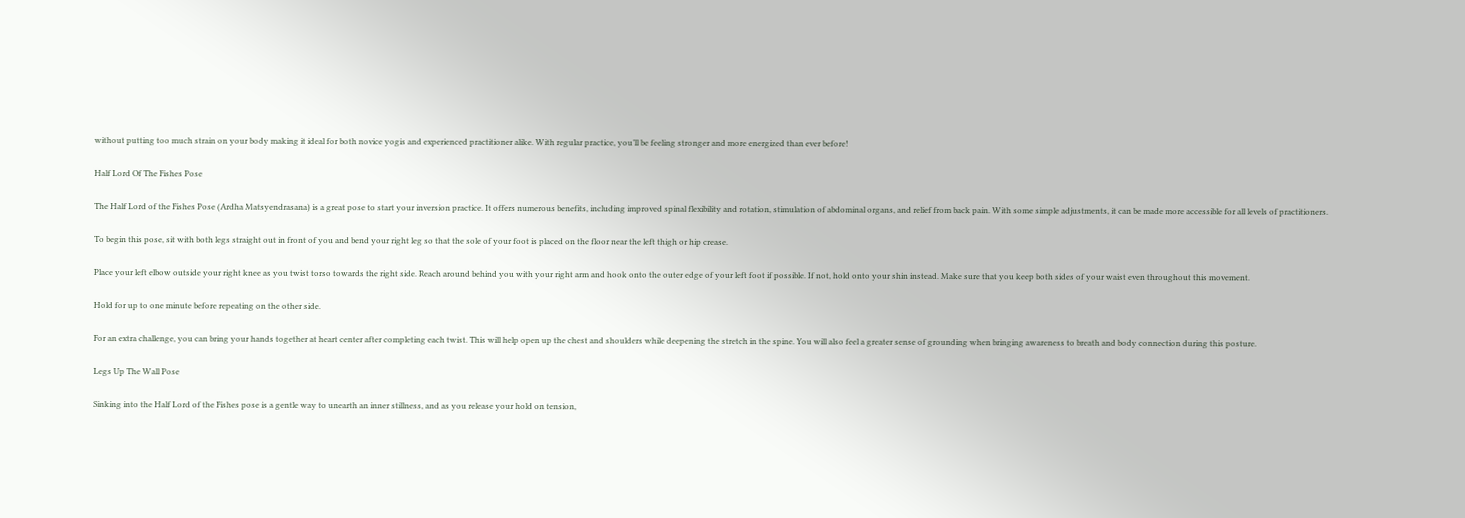without putting too much strain on your body making it ideal for both novice yogis and experienced practitioner alike. With regular practice, you’ll be feeling stronger and more energized than ever before!

Half Lord Of The Fishes Pose

The Half Lord of the Fishes Pose (Ardha Matsyendrasana) is a great pose to start your inversion practice. It offers numerous benefits, including improved spinal flexibility and rotation, stimulation of abdominal organs, and relief from back pain. With some simple adjustments, it can be made more accessible for all levels of practitioners.

To begin this pose, sit with both legs straight out in front of you and bend your right leg so that the sole of your foot is placed on the floor near the left thigh or hip crease.

Place your left elbow outside your right knee as you twist torso towards the right side. Reach around behind you with your right arm and hook onto the outer edge of your left foot if possible. If not, hold onto your shin instead. Make sure that you keep both sides of your waist even throughout this movement.

Hold for up to one minute before repeating on the other side.

For an extra challenge, you can bring your hands together at heart center after completing each twist. This will help open up the chest and shoulders while deepening the stretch in the spine. You will also feel a greater sense of grounding when bringing awareness to breath and body connection during this posture.

Legs Up The Wall Pose

Sinking into the Half Lord of the Fishes pose is a gentle way to unearth an inner stillness, and as you release your hold on tension,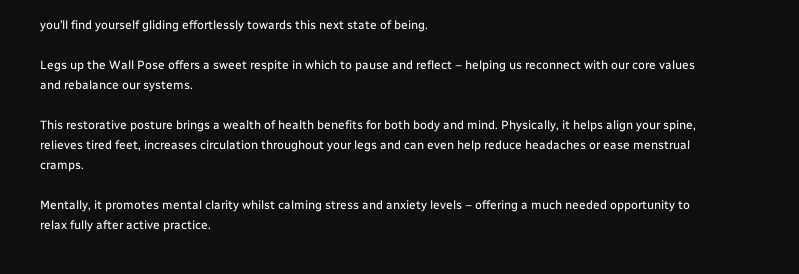you’ll find yourself gliding effortlessly towards this next state of being.

Legs up the Wall Pose offers a sweet respite in which to pause and reflect – helping us reconnect with our core values and rebalance our systems.

This restorative posture brings a wealth of health benefits for both body and mind. Physically, it helps align your spine, relieves tired feet, increases circulation throughout your legs and can even help reduce headaches or ease menstrual cramps.

Mentally, it promotes mental clarity whilst calming stress and anxiety levels – offering a much needed opportunity to relax fully after active practice.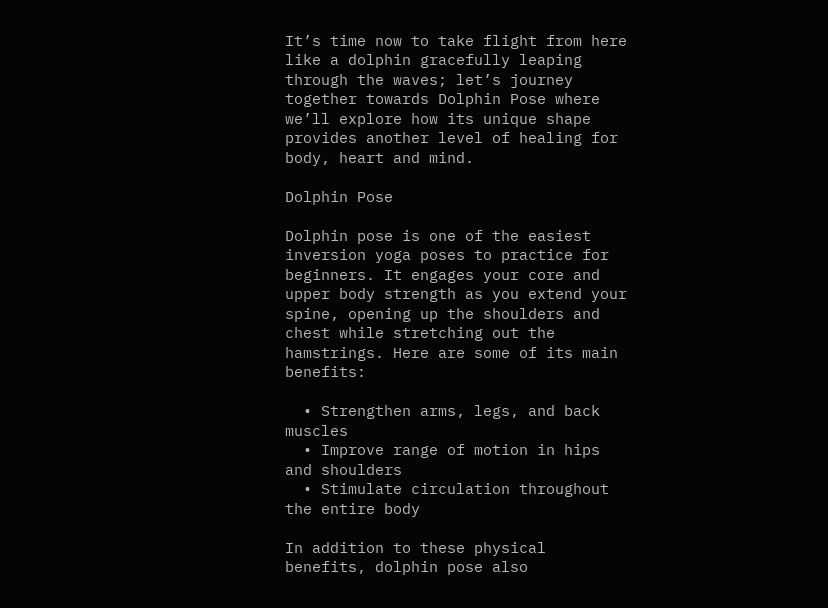It’s time now to take flight from here like a dolphin gracefully leaping through the waves; let’s journey together towards Dolphin Pose where we’ll explore how its unique shape provides another level of healing for body, heart and mind.

Dolphin Pose

Dolphin pose is one of the easiest inversion yoga poses to practice for beginners. It engages your core and upper body strength as you extend your spine, opening up the shoulders and chest while stretching out the hamstrings. Here are some of its main benefits:

  • Strengthen arms, legs, and back muscles
  • Improve range of motion in hips and shoulders
  • Stimulate circulation throughout the entire body

In addition to these physical benefits, dolphin pose also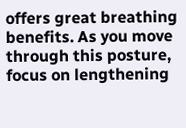offers great breathing benefits. As you move through this posture, focus on lengthening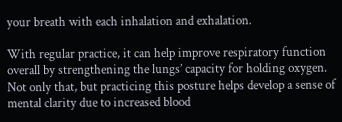your breath with each inhalation and exhalation.

With regular practice, it can help improve respiratory function overall by strengthening the lungs’ capacity for holding oxygen. Not only that, but practicing this posture helps develop a sense of mental clarity due to increased blood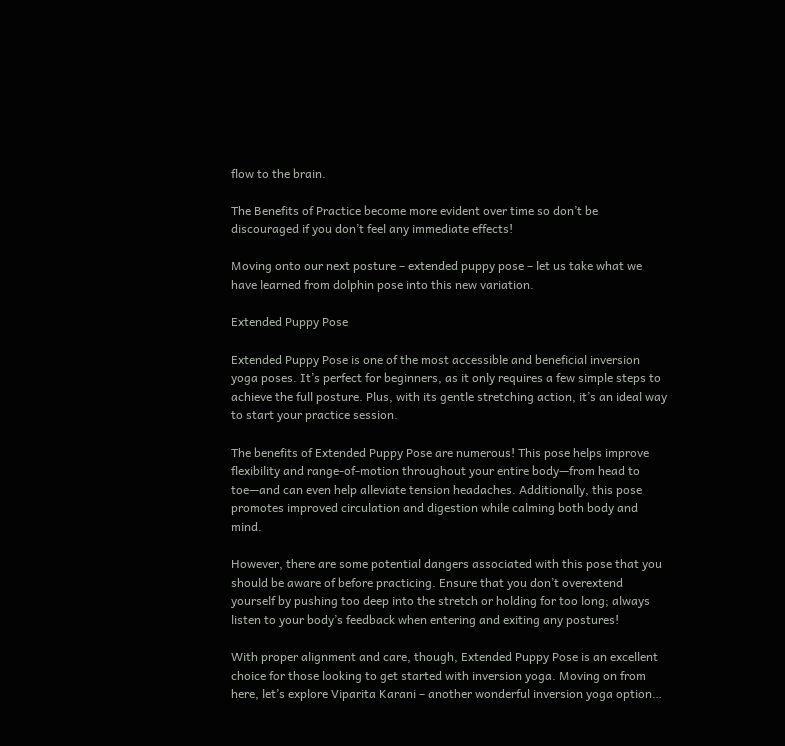flow to the brain.

The Benefits of Practice become more evident over time so don’t be discouraged if you don’t feel any immediate effects!

Moving onto our next posture – extended puppy pose – let us take what we have learned from dolphin pose into this new variation.

Extended Puppy Pose

Extended Puppy Pose is one of the most accessible and beneficial inversion yoga poses. It’s perfect for beginners, as it only requires a few simple steps to achieve the full posture. Plus, with its gentle stretching action, it’s an ideal way to start your practice session.

The benefits of Extended Puppy Pose are numerous! This pose helps improve flexibility and range-of-motion throughout your entire body—from head to toe—and can even help alleviate tension headaches. Additionally, this pose promotes improved circulation and digestion while calming both body and mind.

However, there are some potential dangers associated with this pose that you should be aware of before practicing. Ensure that you don’t overextend yourself by pushing too deep into the stretch or holding for too long; always listen to your body’s feedback when entering and exiting any postures!

With proper alignment and care, though, Extended Puppy Pose is an excellent choice for those looking to get started with inversion yoga. Moving on from here, let’s explore Viparita Karani – another wonderful inversion yoga option…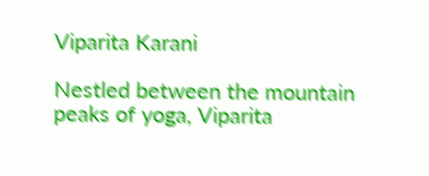Viparita Karani

Nestled between the mountain peaks of yoga, Viparita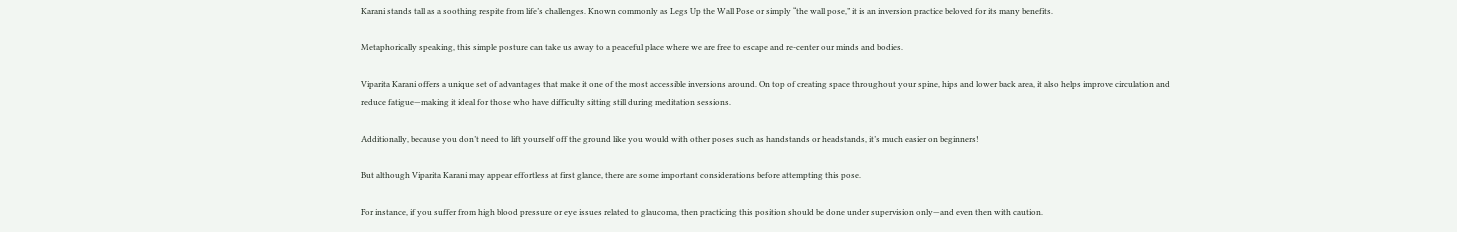Karani stands tall as a soothing respite from life’s challenges. Known commonly as Legs Up the Wall Pose or simply “the wall pose,” it is an inversion practice beloved for its many benefits.

Metaphorically speaking, this simple posture can take us away to a peaceful place where we are free to escape and re-center our minds and bodies.

Viparita Karani offers a unique set of advantages that make it one of the most accessible inversions around. On top of creating space throughout your spine, hips and lower back area, it also helps improve circulation and reduce fatigue—making it ideal for those who have difficulty sitting still during meditation sessions.

Additionally, because you don’t need to lift yourself off the ground like you would with other poses such as handstands or headstands, it’s much easier on beginners!

But although Viparita Karani may appear effortless at first glance, there are some important considerations before attempting this pose.

For instance, if you suffer from high blood pressure or eye issues related to glaucoma, then practicing this position should be done under supervision only—and even then with caution.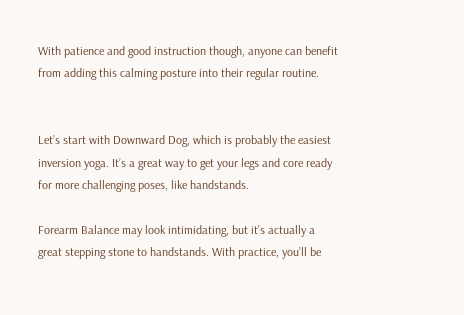With patience and good instruction though, anyone can benefit from adding this calming posture into their regular routine.


Let’s start with Downward Dog, which is probably the easiest inversion yoga. It’s a great way to get your legs and core ready for more challenging poses, like handstands.

Forearm Balance may look intimidating, but it’s actually a great stepping stone to handstands. With practice, you’ll be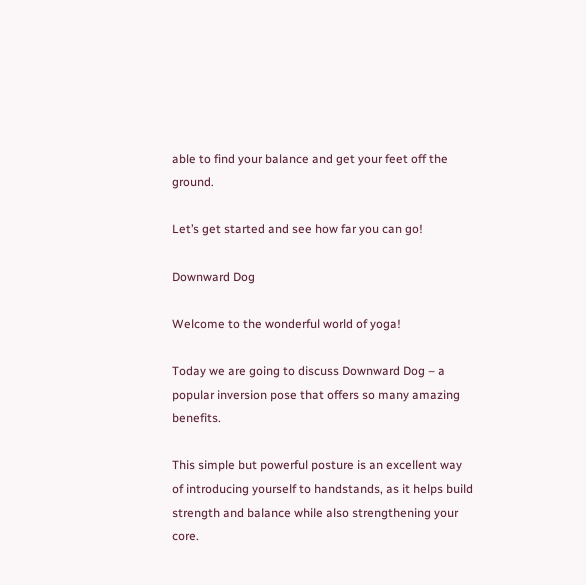able to find your balance and get your feet off the ground.

Let’s get started and see how far you can go!

Downward Dog

Welcome to the wonderful world of yoga!

Today we are going to discuss Downward Dog – a popular inversion pose that offers so many amazing benefits.

This simple but powerful posture is an excellent way of introducing yourself to handstands, as it helps build strength and balance while also strengthening your core.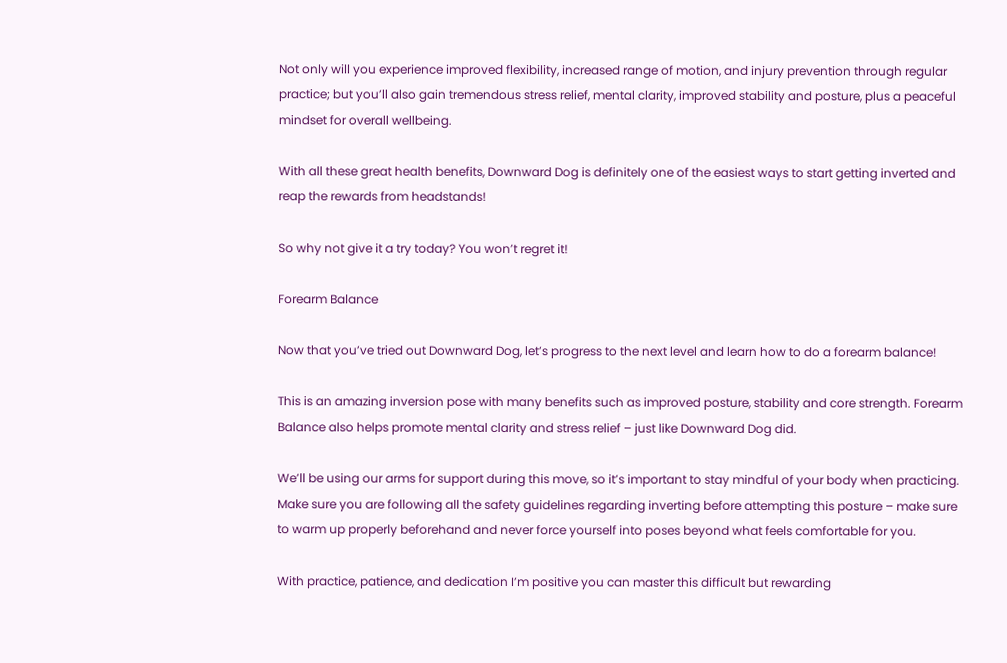Not only will you experience improved flexibility, increased range of motion, and injury prevention through regular practice; but you’ll also gain tremendous stress relief, mental clarity, improved stability and posture, plus a peaceful mindset for overall wellbeing.

With all these great health benefits, Downward Dog is definitely one of the easiest ways to start getting inverted and reap the rewards from headstands!

So why not give it a try today? You won’t regret it!

Forearm Balance

Now that you’ve tried out Downward Dog, let’s progress to the next level and learn how to do a forearm balance!

This is an amazing inversion pose with many benefits such as improved posture, stability and core strength. Forearm Balance also helps promote mental clarity and stress relief – just like Downward Dog did.

We’ll be using our arms for support during this move, so it’s important to stay mindful of your body when practicing. Make sure you are following all the safety guidelines regarding inverting before attempting this posture – make sure to warm up properly beforehand and never force yourself into poses beyond what feels comfortable for you.

With practice, patience, and dedication I’m positive you can master this difficult but rewarding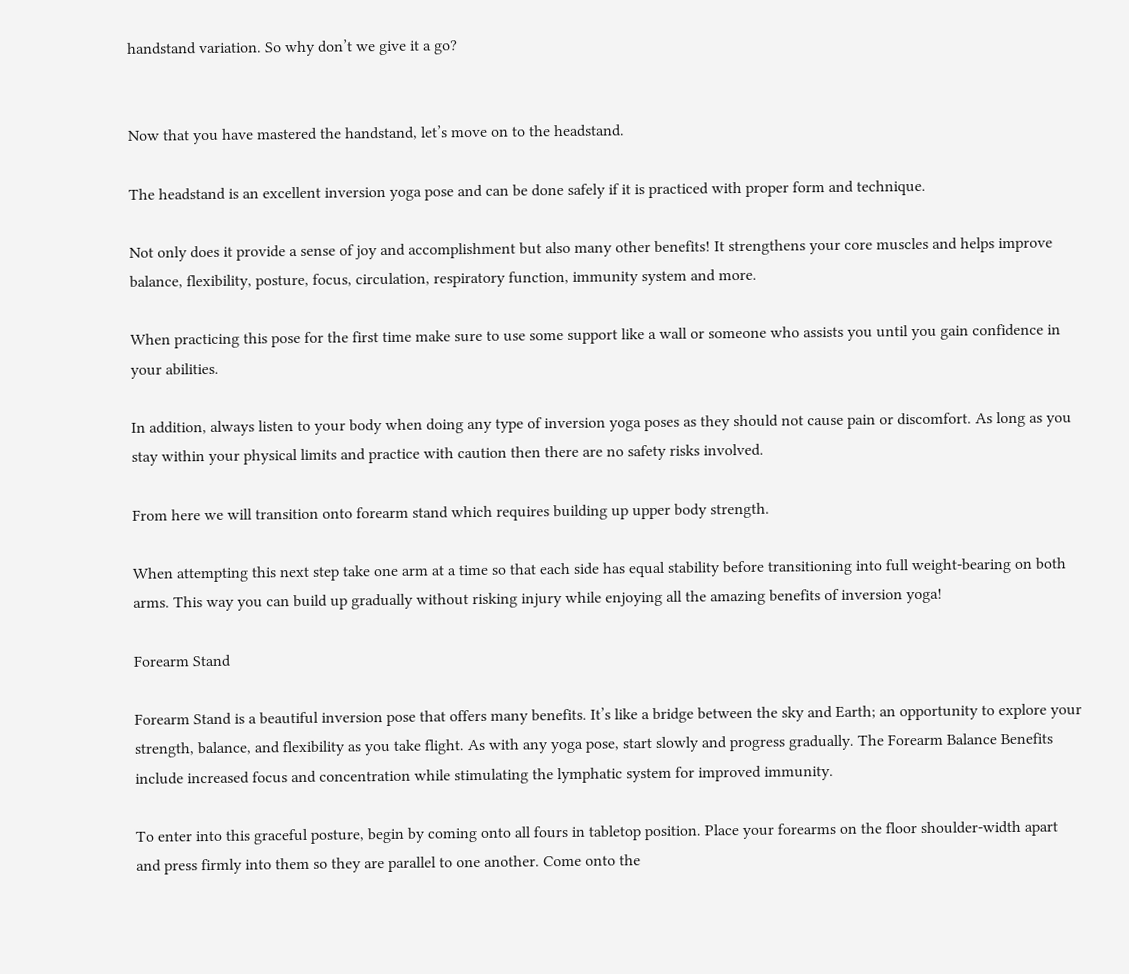handstand variation. So why don’t we give it a go?


Now that you have mastered the handstand, let’s move on to the headstand.

The headstand is an excellent inversion yoga pose and can be done safely if it is practiced with proper form and technique.

Not only does it provide a sense of joy and accomplishment but also many other benefits! It strengthens your core muscles and helps improve balance, flexibility, posture, focus, circulation, respiratory function, immunity system and more.

When practicing this pose for the first time make sure to use some support like a wall or someone who assists you until you gain confidence in your abilities.

In addition, always listen to your body when doing any type of inversion yoga poses as they should not cause pain or discomfort. As long as you stay within your physical limits and practice with caution then there are no safety risks involved.

From here we will transition onto forearm stand which requires building up upper body strength.

When attempting this next step take one arm at a time so that each side has equal stability before transitioning into full weight-bearing on both arms. This way you can build up gradually without risking injury while enjoying all the amazing benefits of inversion yoga!

Forearm Stand

Forearm Stand is a beautiful inversion pose that offers many benefits. It’s like a bridge between the sky and Earth; an opportunity to explore your strength, balance, and flexibility as you take flight. As with any yoga pose, start slowly and progress gradually. The Forearm Balance Benefits include increased focus and concentration while stimulating the lymphatic system for improved immunity.

To enter into this graceful posture, begin by coming onto all fours in tabletop position. Place your forearms on the floor shoulder-width apart and press firmly into them so they are parallel to one another. Come onto the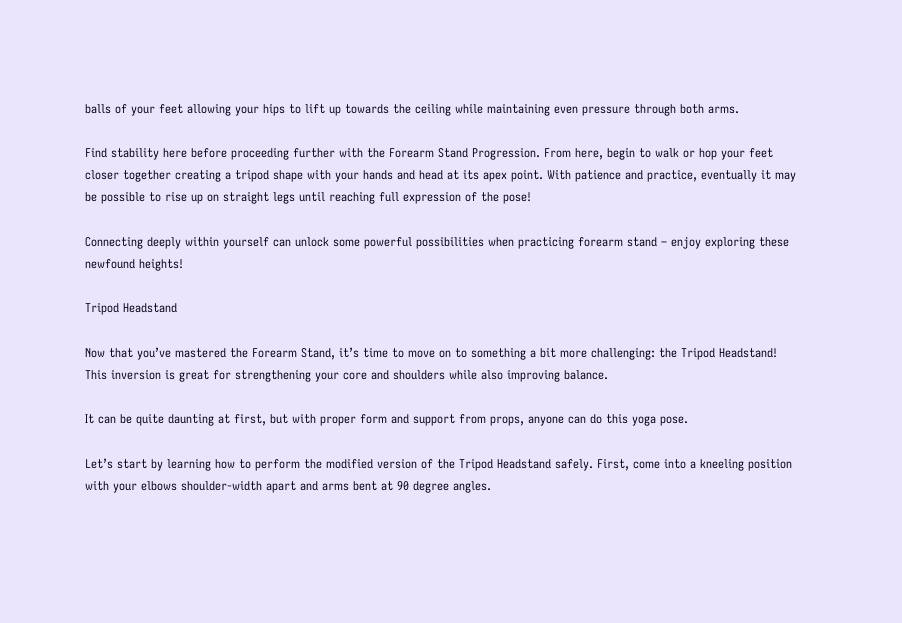balls of your feet allowing your hips to lift up towards the ceiling while maintaining even pressure through both arms.

Find stability here before proceeding further with the Forearm Stand Progression. From here, begin to walk or hop your feet closer together creating a tripod shape with your hands and head at its apex point. With patience and practice, eventually it may be possible to rise up on straight legs until reaching full expression of the pose!

Connecting deeply within yourself can unlock some powerful possibilities when practicing forearm stand – enjoy exploring these newfound heights!

Tripod Headstand

Now that you’ve mastered the Forearm Stand, it’s time to move on to something a bit more challenging: the Tripod Headstand! This inversion is great for strengthening your core and shoulders while also improving balance.

It can be quite daunting at first, but with proper form and support from props, anyone can do this yoga pose.

Let’s start by learning how to perform the modified version of the Tripod Headstand safely. First, come into a kneeling position with your elbows shoulder-width apart and arms bent at 90 degree angles.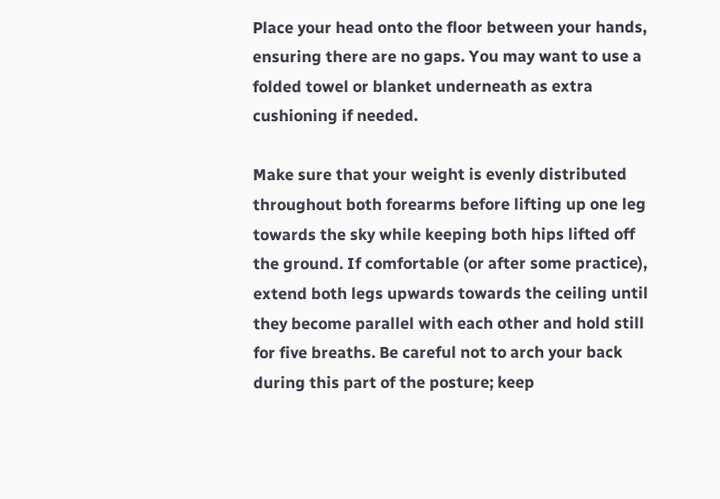Place your head onto the floor between your hands, ensuring there are no gaps. You may want to use a folded towel or blanket underneath as extra cushioning if needed.

Make sure that your weight is evenly distributed throughout both forearms before lifting up one leg towards the sky while keeping both hips lifted off the ground. If comfortable (or after some practice), extend both legs upwards towards the ceiling until they become parallel with each other and hold still for five breaths. Be careful not to arch your back during this part of the posture; keep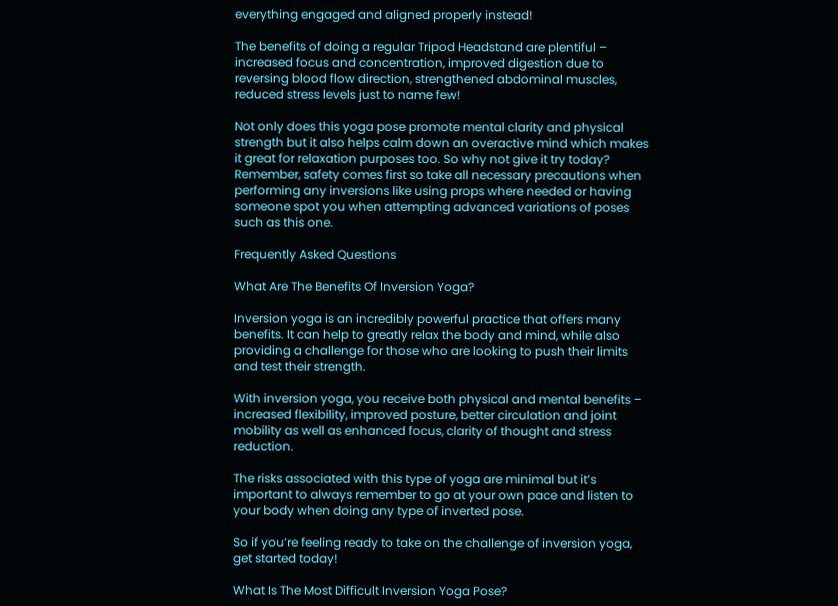everything engaged and aligned properly instead!

The benefits of doing a regular Tripod Headstand are plentiful – increased focus and concentration, improved digestion due to reversing blood flow direction, strengthened abdominal muscles, reduced stress levels just to name few!

Not only does this yoga pose promote mental clarity and physical strength but it also helps calm down an overactive mind which makes it great for relaxation purposes too. So why not give it try today? Remember, safety comes first so take all necessary precautions when performing any inversions like using props where needed or having someone spot you when attempting advanced variations of poses such as this one.

Frequently Asked Questions

What Are The Benefits Of Inversion Yoga?

Inversion yoga is an incredibly powerful practice that offers many benefits. It can help to greatly relax the body and mind, while also providing a challenge for those who are looking to push their limits and test their strength.

With inversion yoga, you receive both physical and mental benefits – increased flexibility, improved posture, better circulation and joint mobility as well as enhanced focus, clarity of thought and stress reduction.

The risks associated with this type of yoga are minimal but it’s important to always remember to go at your own pace and listen to your body when doing any type of inverted pose.

So if you’re feeling ready to take on the challenge of inversion yoga, get started today!

What Is The Most Difficult Inversion Yoga Pose?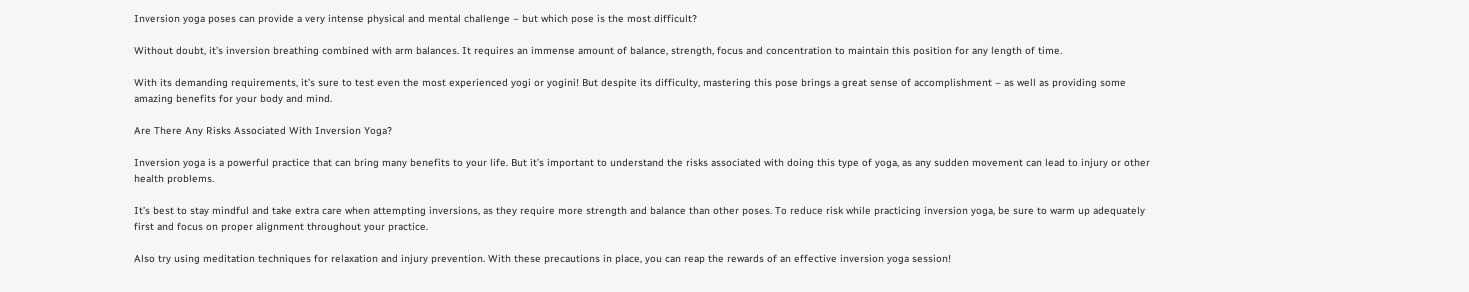Inversion yoga poses can provide a very intense physical and mental challenge – but which pose is the most difficult?

Without doubt, it’s inversion breathing combined with arm balances. It requires an immense amount of balance, strength, focus and concentration to maintain this position for any length of time.

With its demanding requirements, it’s sure to test even the most experienced yogi or yogini! But despite its difficulty, mastering this pose brings a great sense of accomplishment – as well as providing some amazing benefits for your body and mind.

Are There Any Risks Associated With Inversion Yoga?

Inversion yoga is a powerful practice that can bring many benefits to your life. But it’s important to understand the risks associated with doing this type of yoga, as any sudden movement can lead to injury or other health problems.

It’s best to stay mindful and take extra care when attempting inversions, as they require more strength and balance than other poses. To reduce risk while practicing inversion yoga, be sure to warm up adequately first and focus on proper alignment throughout your practice.

Also try using meditation techniques for relaxation and injury prevention. With these precautions in place, you can reap the rewards of an effective inversion yoga session!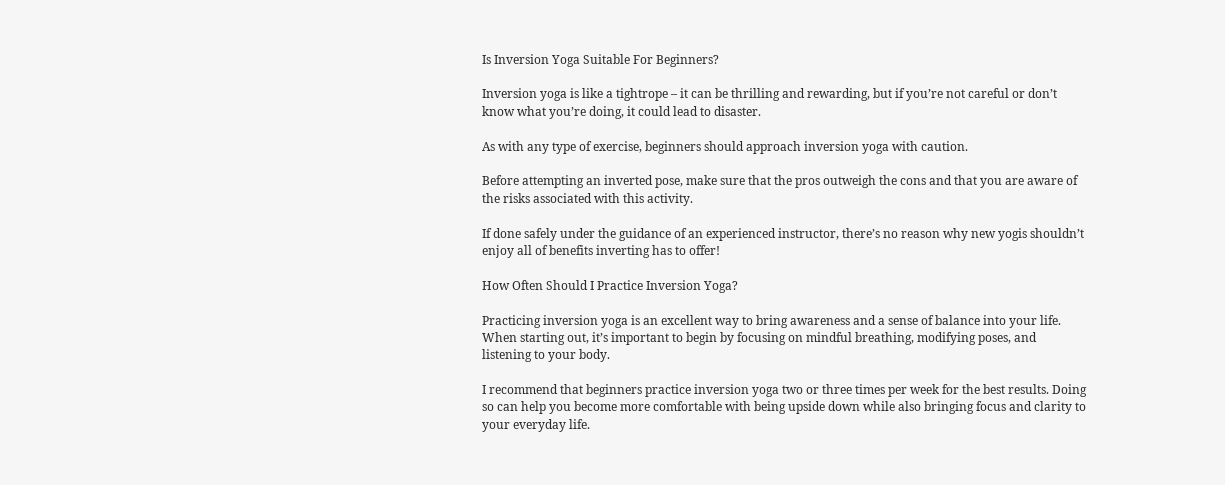Is Inversion Yoga Suitable For Beginners?

Inversion yoga is like a tightrope – it can be thrilling and rewarding, but if you’re not careful or don’t know what you’re doing, it could lead to disaster.

As with any type of exercise, beginners should approach inversion yoga with caution.

Before attempting an inverted pose, make sure that the pros outweigh the cons and that you are aware of the risks associated with this activity.

If done safely under the guidance of an experienced instructor, there’s no reason why new yogis shouldn’t enjoy all of benefits inverting has to offer!

How Often Should I Practice Inversion Yoga?

Practicing inversion yoga is an excellent way to bring awareness and a sense of balance into your life. When starting out, it’s important to begin by focusing on mindful breathing, modifying poses, and listening to your body.

I recommend that beginners practice inversion yoga two or three times per week for the best results. Doing so can help you become more comfortable with being upside down while also bringing focus and clarity to your everyday life.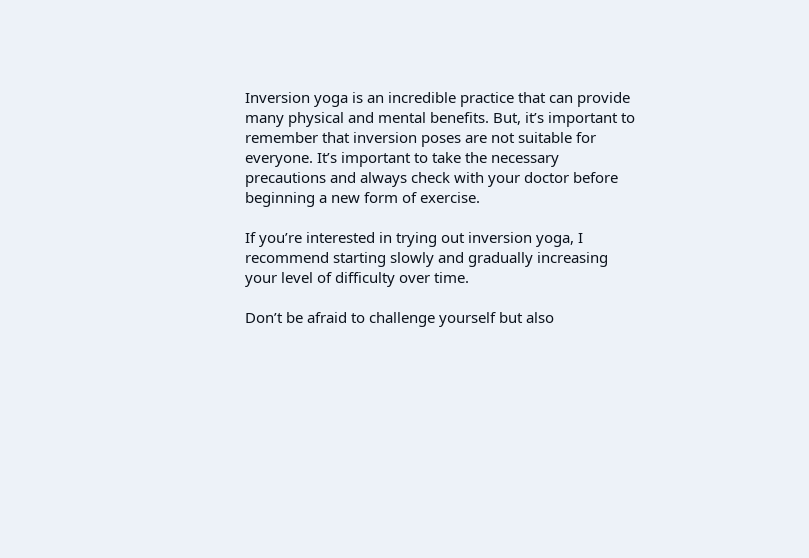Inversion yoga is an incredible practice that can provide many physical and mental benefits. But, it’s important to remember that inversion poses are not suitable for everyone. It’s important to take the necessary precautions and always check with your doctor before beginning a new form of exercise.

If you’re interested in trying out inversion yoga, I recommend starting slowly and gradually increasing your level of difficulty over time.

Don’t be afraid to challenge yourself but also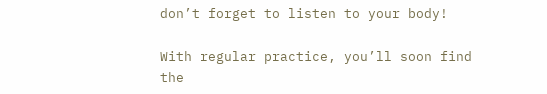don’t forget to listen to your body!

With regular practice, you’ll soon find the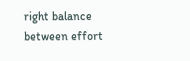right balance between effort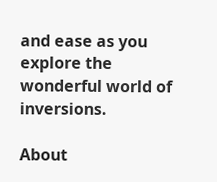and ease as you explore the wonderful world of inversions.

About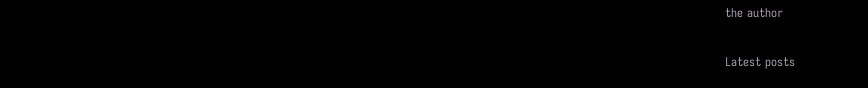the author

Latest posts